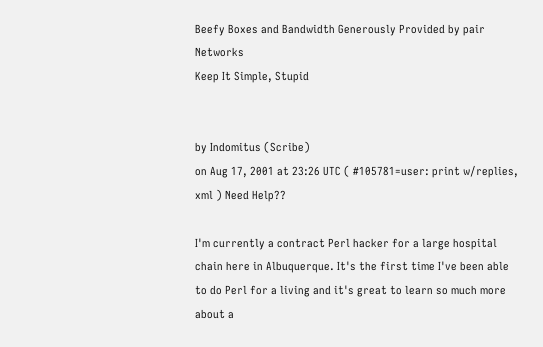Beefy Boxes and Bandwidth Generously Provided by pair Networks
Keep It Simple, Stupid


by Indomitus (Scribe)
on Aug 17, 2001 at 23:26 UTC ( #105781=user: print w/replies, xml ) Need Help??

I'm currently a contract Perl hacker for a large hospital chain here in Albuquerque. It's the first time I've been able to do Perl for a living and it's great to learn so much more about a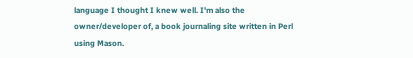language I thought I knew well. I'm also the owner/developer of, a book journaling site written in Perl using Mason.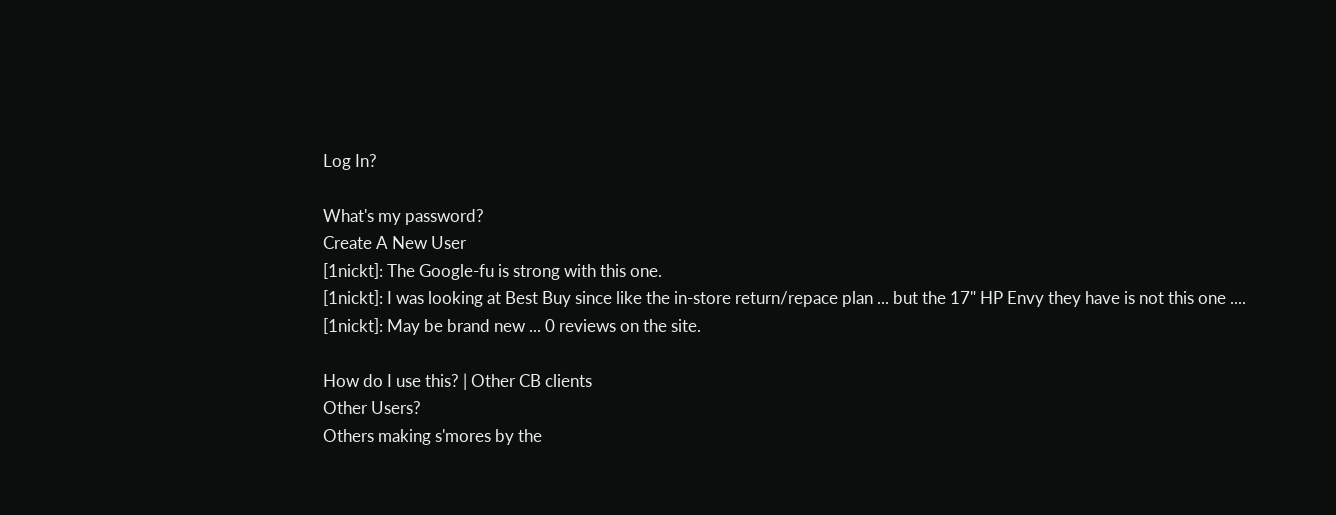Log In?

What's my password?
Create A New User
[1nickt]: The Google-fu is strong with this one.
[1nickt]: I was looking at Best Buy since like the in-store return/repace plan ... but the 17" HP Envy they have is not this one ....
[1nickt]: May be brand new ... 0 reviews on the site.

How do I use this? | Other CB clients
Other Users?
Others making s'mores by the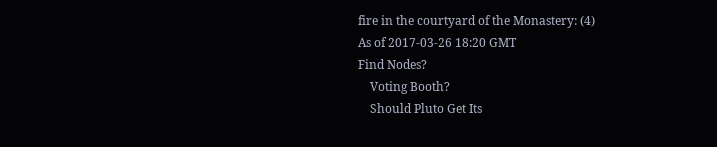fire in the courtyard of the Monastery: (4)
As of 2017-03-26 18:20 GMT
Find Nodes?
    Voting Booth?
    Should Pluto Get Its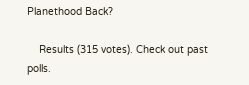Planethood Back?

    Results (315 votes). Check out past polls.